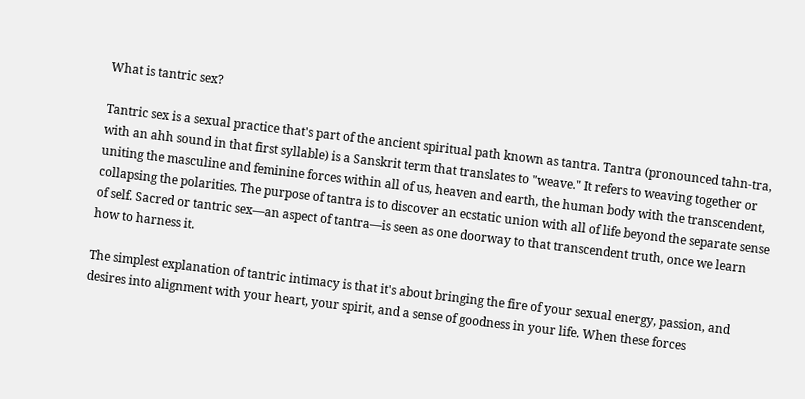What is tantric sex?

Tantric sex is a sexual practice that's part of the ancient spiritual path known as tantra. Tantra (pronounced tahn-tra, with an ahh sound in that first syllable) is a Sanskrit term that translates to "weave." It refers to weaving together or uniting the masculine and feminine forces within all of us, heaven and earth, the human body with the transcendent, collapsing the polarities. The purpose of tantra is to discover an ecstatic union with all of life beyond the separate sense of self. Sacred or tantric sex—an aspect of tantra—is seen as one doorway to that transcendent truth, once we learn how to harness it.

The simplest explanation of tantric intimacy is that it's about bringing the fire of your sexual energy, passion, and desires into alignment with your heart, your spirit, and a sense of goodness in your life. When these forces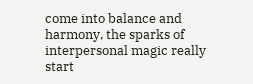come into balance and harmony, the sparks of interpersonal magic really start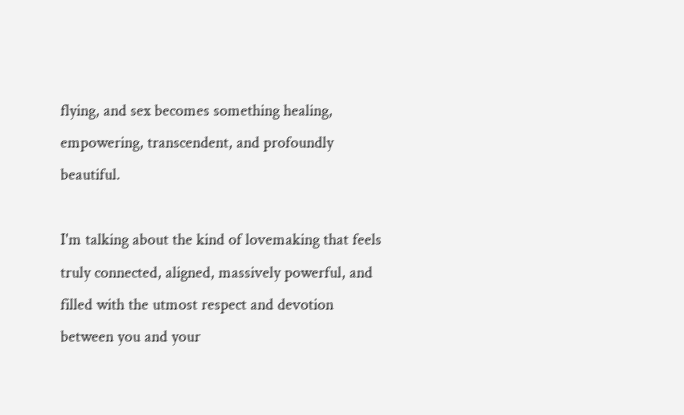flying, and sex becomes something healing, empowering, transcendent, and profoundly beautiful.

I'm talking about the kind of lovemaking that feels truly connected, aligned, massively powerful, and filled with the utmost respect and devotion between you and your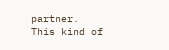partner. This kind of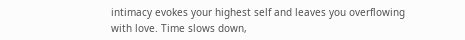intimacy evokes your highest self and leaves you overflowing with love. Time slows down,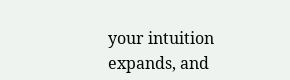your intuition expands, and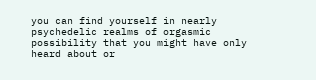you can find yourself in nearly psychedelic realms of orgasmic possibility that you might have only heard about or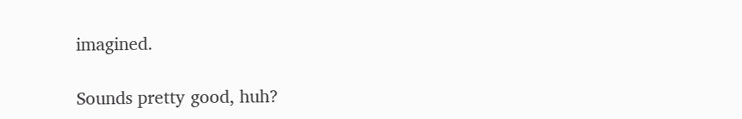imagined.

Sounds pretty good, huh?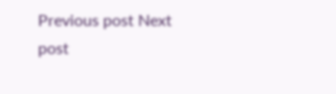Previous post Next post